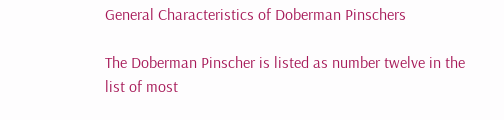General Characteristics of Doberman Pinschers

The Doberman Pinscher is listed as number twelve in the list of most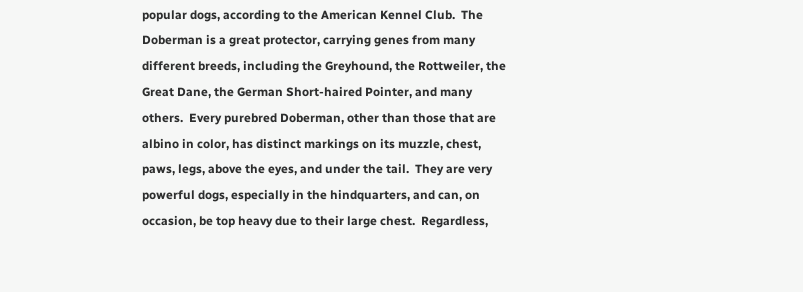popular dogs, according to the American Kennel Club.  The Doberman is a great protector, carrying genes from many different breeds, including the Greyhound, the Rottweiler, the Great Dane, the German Short-haired Pointer, and many others.  Every purebred Doberman, other than those that are albino in color, has distinct markings on its muzzle, chest, paws, legs, above the eyes, and under the tail.  They are very powerful dogs, especially in the hindquarters, and can, on occasion, be top heavy due to their large chest.  Regardless,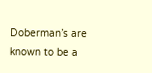Doberman’s are known to be a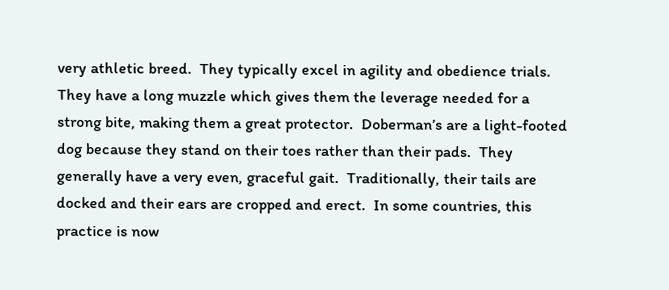very athletic breed.  They typically excel in agility and obedience trials.  They have a long muzzle which gives them the leverage needed for a strong bite, making them a great protector.  Doberman’s are a light-footed dog because they stand on their toes rather than their pads.  They generally have a very even, graceful gait.  Traditionally, their tails are docked and their ears are cropped and erect.  In some countries, this practice is now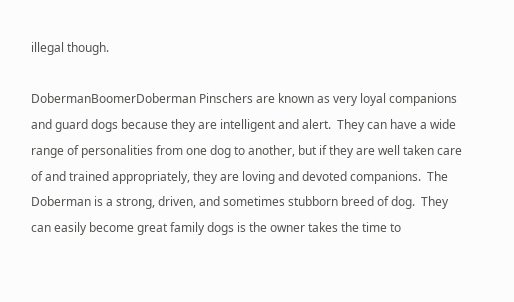illegal though.

DobermanBoomerDoberman Pinschers are known as very loyal companions and guard dogs because they are intelligent and alert.  They can have a wide range of personalities from one dog to another, but if they are well taken care of and trained appropriately, they are loving and devoted companions.  The Doberman is a strong, driven, and sometimes stubborn breed of dog.  They can easily become great family dogs is the owner takes the time to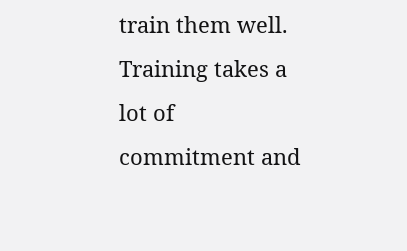train them well.  Training takes a lot of commitment and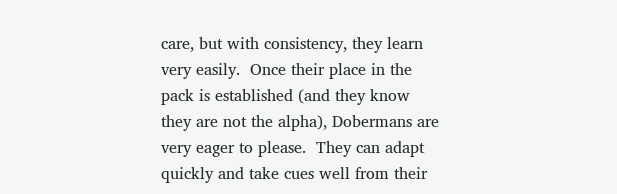care, but with consistency, they learn very easily.  Once their place in the pack is established (and they know they are not the alpha), Dobermans are very eager to please.  They can adapt quickly and take cues well from their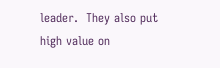leader.  They also put high value on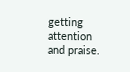getting attention and praise.